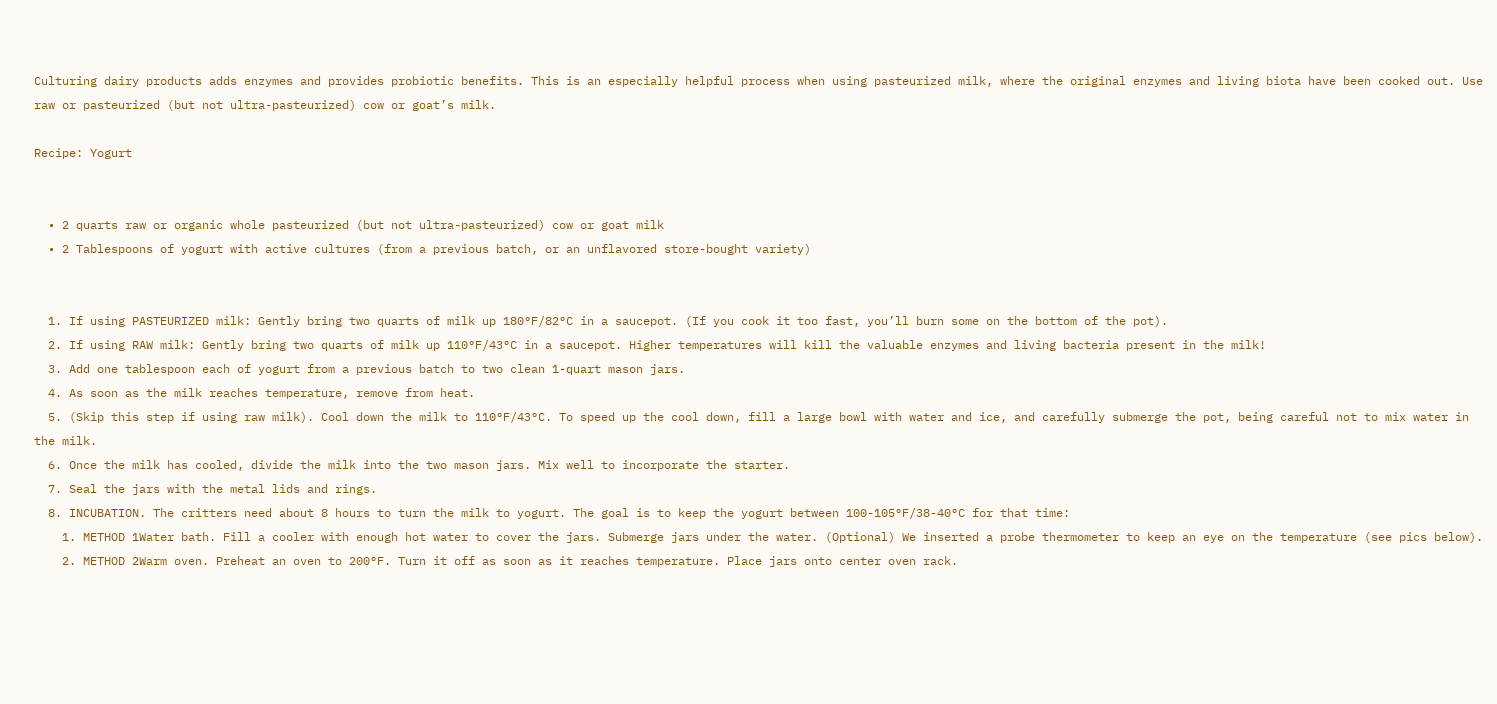Culturing dairy products adds enzymes and provides probiotic benefits. This is an especially helpful process when using pasteurized milk, where the original enzymes and living biota have been cooked out. Use raw or pasteurized (but not ultra-pasteurized) cow or goat’s milk.

Recipe: Yogurt


  • 2 quarts raw or organic whole pasteurized (but not ultra-pasteurized) cow or goat milk
  • 2 Tablespoons of yogurt with active cultures (from a previous batch, or an unflavored store-bought variety)


  1. If using PASTEURIZED milk: Gently bring two quarts of milk up 180°F/82°C in a saucepot. (If you cook it too fast, you’ll burn some on the bottom of the pot).
  2. If using RAW milk: Gently bring two quarts of milk up 110°F/43°C in a saucepot. Higher temperatures will kill the valuable enzymes and living bacteria present in the milk!
  3. Add one tablespoon each of yogurt from a previous batch to two clean 1-quart mason jars.
  4. As soon as the milk reaches temperature, remove from heat.
  5. (Skip this step if using raw milk). Cool down the milk to 110°F/43°C. To speed up the cool down, fill a large bowl with water and ice, and carefully submerge the pot, being careful not to mix water in the milk.
  6. Once the milk has cooled, divide the milk into the two mason jars. Mix well to incorporate the starter.
  7. Seal the jars with the metal lids and rings.
  8. INCUBATION. The critters need about 8 hours to turn the milk to yogurt. The goal is to keep the yogurt between 100-105°F/38-40°C for that time:
    1. METHOD 1Water bath. Fill a cooler with enough hot water to cover the jars. Submerge jars under the water. (Optional) We inserted a probe thermometer to keep an eye on the temperature (see pics below).
    2. METHOD 2Warm oven. Preheat an oven to 200°F. Turn it off as soon as it reaches temperature. Place jars onto center oven rack.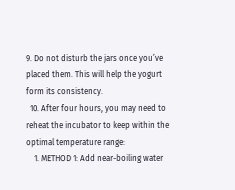9. Do not disturb the jars once you’ve placed them. This will help the yogurt form its consistency.
  10. After four hours, you may need to reheat the incubator to keep within the optimal temperature range:
    1. METHOD 1: Add near-boiling water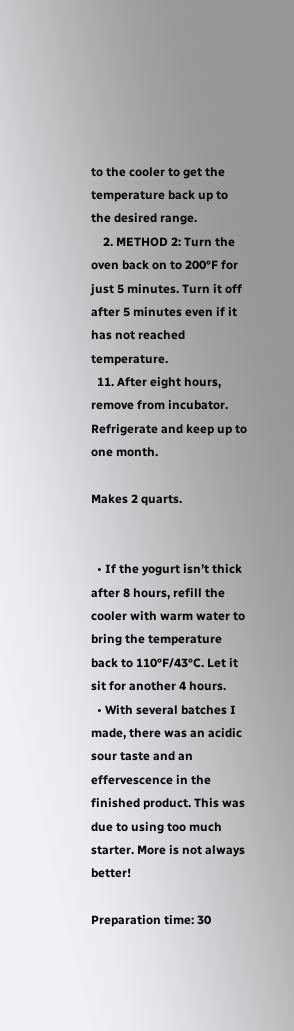to the cooler to get the temperature back up to the desired range.
    2. METHOD 2: Turn the oven back on to 200°F for just 5 minutes. Turn it off after 5 minutes even if it has not reached temperature.
  11. After eight hours, remove from incubator. Refrigerate and keep up to one month.

Makes 2 quarts.


  • If the yogurt isn’t thick after 8 hours, refill the cooler with warm water to bring the temperature back to 110°F/43°C. Let it sit for another 4 hours.
  • With several batches I made, there was an acidic sour taste and an effervescence in the finished product. This was due to using too much starter. More is not always better!

Preparation time: 30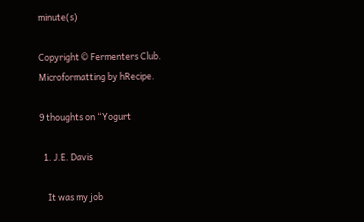minute(s)

Copyright © Fermenters Club.
Microformatting by hRecipe.

9 thoughts on “Yogurt

  1. J.E. Davis

    It was my job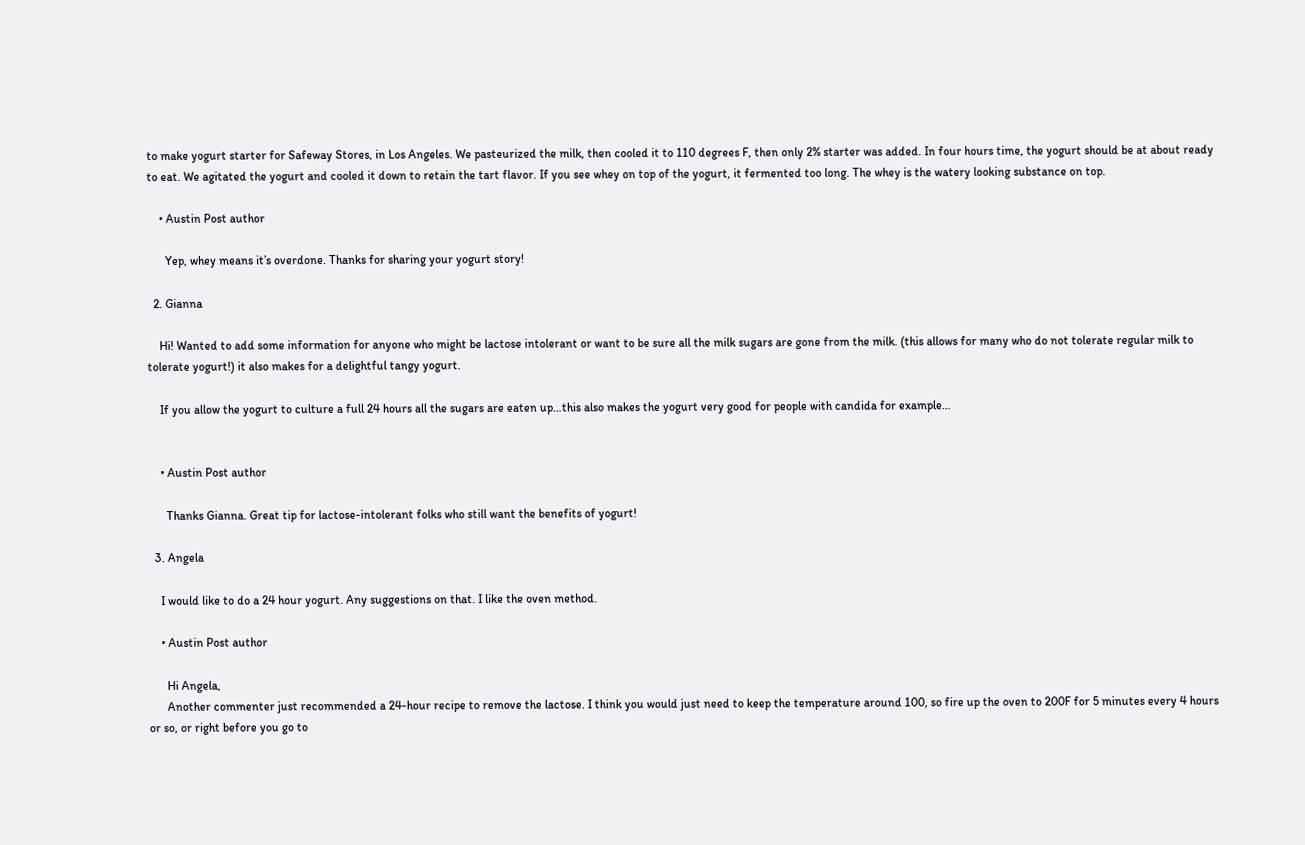to make yogurt starter for Safeway Stores, in Los Angeles. We pasteurized the milk, then cooled it to 110 degrees F, then only 2% starter was added. In four hours time, the yogurt should be at about ready to eat. We agitated the yogurt and cooled it down to retain the tart flavor. If you see whey on top of the yogurt, it fermented too long. The whey is the watery looking substance on top.

    • Austin Post author

      Yep, whey means it’s overdone. Thanks for sharing your yogurt story!

  2. Gianna

    Hi! Wanted to add some information for anyone who might be lactose intolerant or want to be sure all the milk sugars are gone from the milk. (this allows for many who do not tolerate regular milk to tolerate yogurt!) it also makes for a delightful tangy yogurt.

    If you allow the yogurt to culture a full 24 hours all the sugars are eaten up…this also makes the yogurt very good for people with candida for example…


    • Austin Post author

      Thanks Gianna. Great tip for lactose-intolerant folks who still want the benefits of yogurt!

  3. Angela

    I would like to do a 24 hour yogurt. Any suggestions on that. I like the oven method.

    • Austin Post author

      Hi Angela,
      Another commenter just recommended a 24-hour recipe to remove the lactose. I think you would just need to keep the temperature around 100, so fire up the oven to 200F for 5 minutes every 4 hours or so, or right before you go to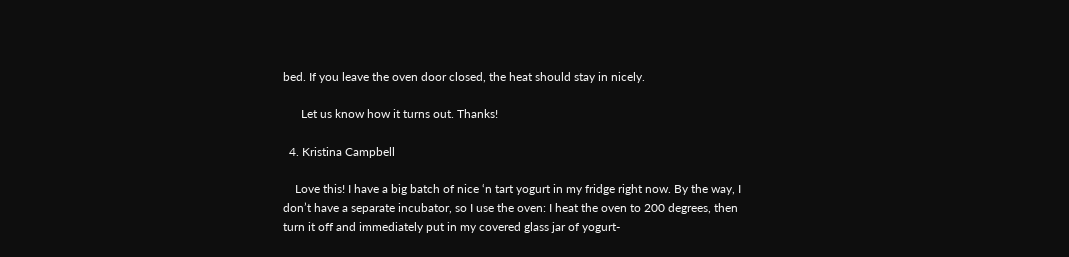bed. If you leave the oven door closed, the heat should stay in nicely.

      Let us know how it turns out. Thanks!

  4. Kristina Campbell

    Love this! I have a big batch of nice ‘n tart yogurt in my fridge right now. By the way, I don’t have a separate incubator, so I use the oven: I heat the oven to 200 degrees, then turn it off and immediately put in my covered glass jar of yogurt-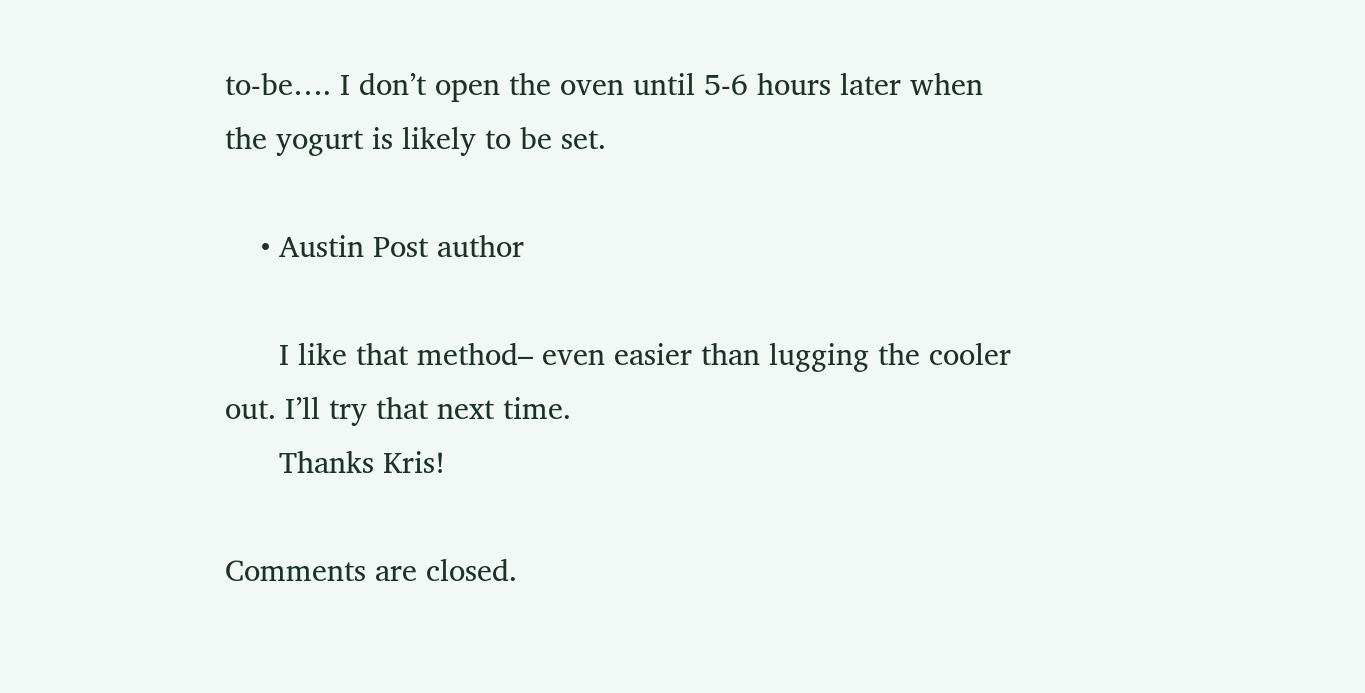to-be…. I don’t open the oven until 5-6 hours later when the yogurt is likely to be set.

    • Austin Post author

      I like that method– even easier than lugging the cooler out. I’ll try that next time.
      Thanks Kris!

Comments are closed.